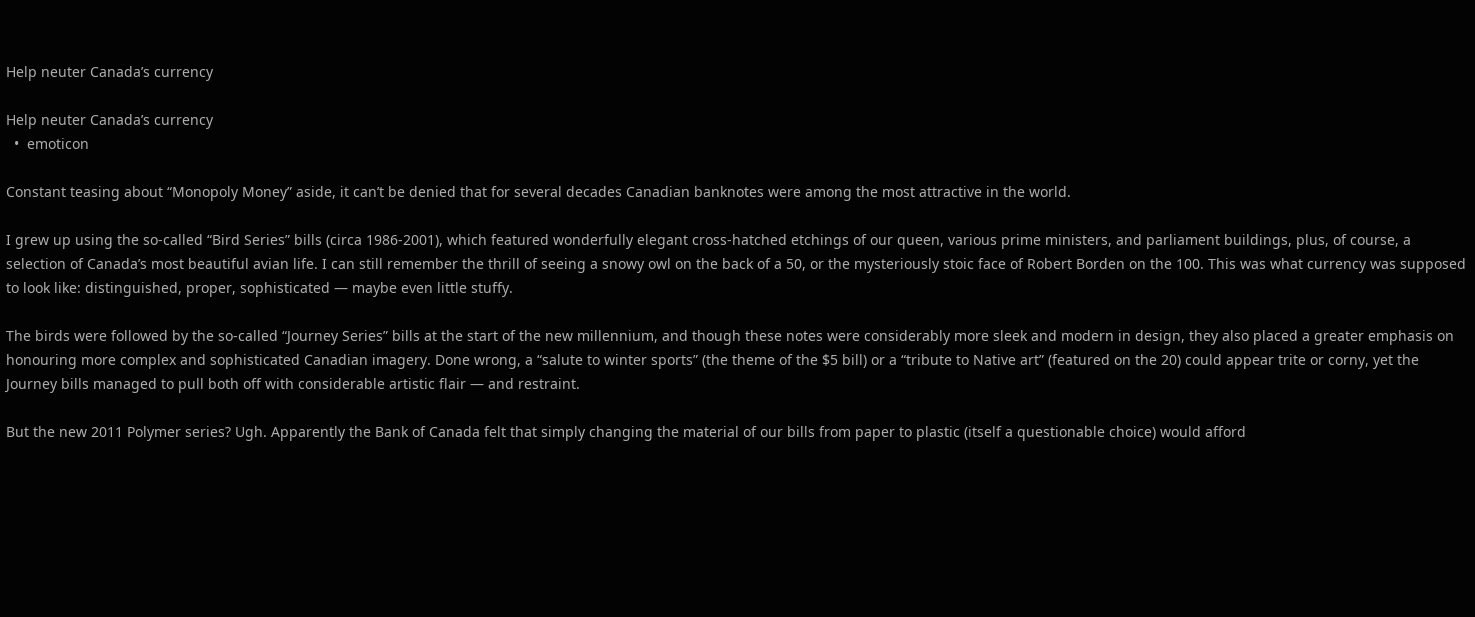Help neuter Canada’s currency

Help neuter Canada’s currency
  •  emoticon

Constant teasing about “Monopoly Money” aside, it can’t be denied that for several decades Canadian banknotes were among the most attractive in the world.

I grew up using the so-called “Bird Series” bills (circa 1986-2001), which featured wonderfully elegant cross-hatched etchings of our queen, various prime ministers, and parliament buildings, plus, of course, a selection of Canada’s most beautiful avian life. I can still remember the thrill of seeing a snowy owl on the back of a 50, or the mysteriously stoic face of Robert Borden on the 100. This was what currency was supposed to look like: distinguished, proper, sophisticated — maybe even little stuffy.

The birds were followed by the so-called “Journey Series” bills at the start of the new millennium, and though these notes were considerably more sleek and modern in design, they also placed a greater emphasis on honouring more complex and sophisticated Canadian imagery. Done wrong, a “salute to winter sports” (the theme of the $5 bill) or a “tribute to Native art” (featured on the 20) could appear trite or corny, yet the Journey bills managed to pull both off with considerable artistic flair — and restraint.

But the new 2011 Polymer series? Ugh. Apparently the Bank of Canada felt that simply changing the material of our bills from paper to plastic (itself a questionable choice) would afford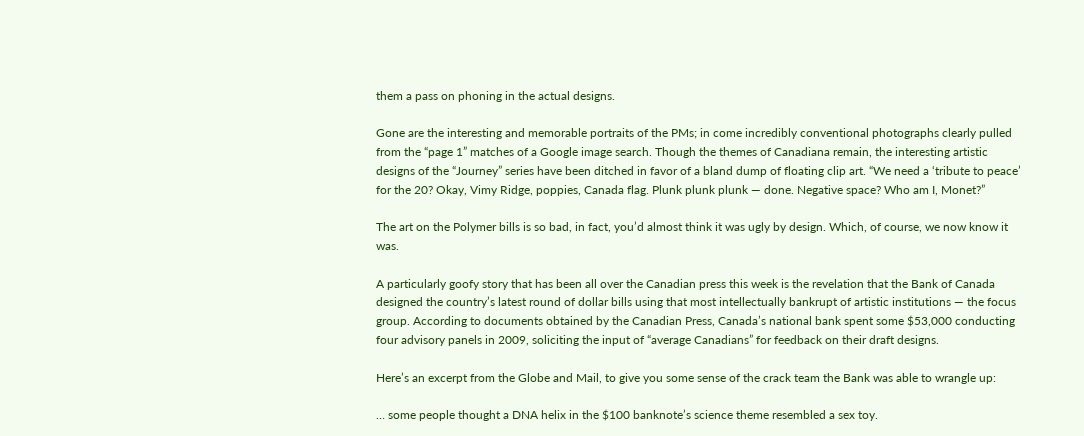them a pass on phoning in the actual designs.

Gone are the interesting and memorable portraits of the PMs; in come incredibly conventional photographs clearly pulled from the “page 1” matches of a Google image search. Though the themes of Canadiana remain, the interesting artistic designs of the “Journey” series have been ditched in favor of a bland dump of floating clip art. “We need a ‘tribute to peace’ for the 20? Okay, Vimy Ridge, poppies, Canada flag. Plunk plunk plunk — done. Negative space? Who am I, Monet?”

The art on the Polymer bills is so bad, in fact, you’d almost think it was ugly by design. Which, of course, we now know it was.

A particularly goofy story that has been all over the Canadian press this week is the revelation that the Bank of Canada designed the country’s latest round of dollar bills using that most intellectually bankrupt of artistic institutions — the focus group. According to documents obtained by the Canadian Press, Canada’s national bank spent some $53,000 conducting four advisory panels in 2009, soliciting the input of “average Canadians” for feedback on their draft designs.

Here’s an excerpt from the Globe and Mail, to give you some sense of the crack team the Bank was able to wrangle up:

… some people thought a DNA helix in the $100 banknote’s science theme resembled a sex toy.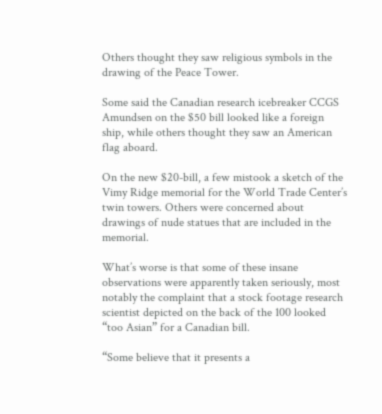Others thought they saw religious symbols in the drawing of the Peace Tower.

Some said the Canadian research icebreaker CCGS Amundsen on the $50 bill looked like a foreign ship, while others thought they saw an American flag aboard.

On the new $20-bill, a few mistook a sketch of the Vimy Ridge memorial for the World Trade Center’s twin towers. Others were concerned about drawings of nude statues that are included in the memorial.

What’s worse is that some of these insane observations were apparently taken seriously, most notably the complaint that a stock footage research scientist depicted on the back of the 100 looked “too Asian” for a Canadian bill.

“Some believe that it presents a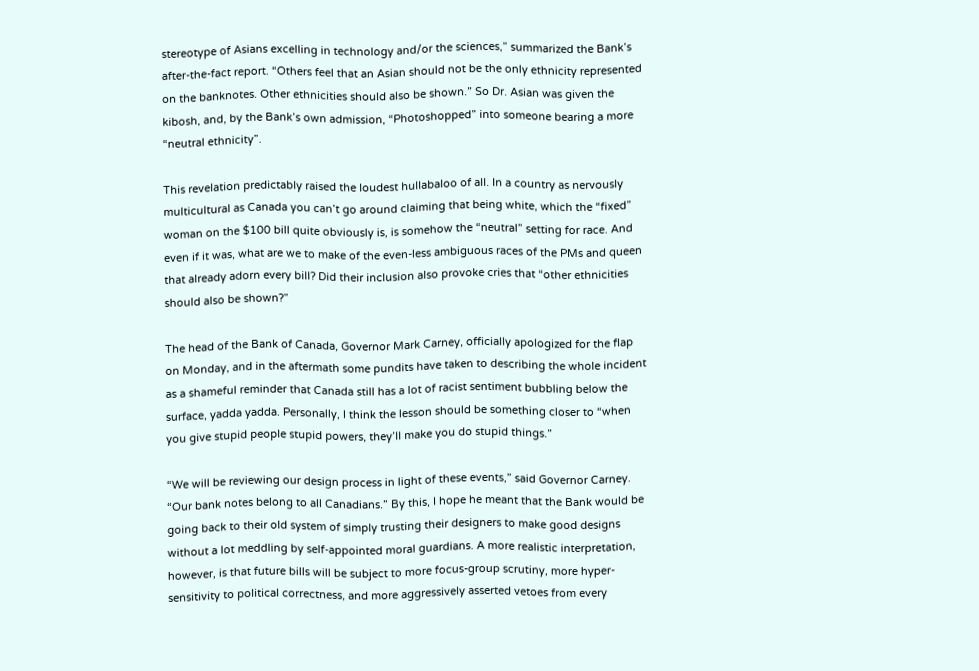stereotype of Asians excelling in technology and/or the sciences,” summarized the Bank’s after-the-fact report. “Others feel that an Asian should not be the only ethnicity represented on the banknotes. Other ethnicities should also be shown.” So Dr. Asian was given the kibosh, and, by the Bank’s own admission, “Photoshopped” into someone bearing a more “neutral ethnicity”.

This revelation predictably raised the loudest hullabaloo of all. In a country as nervously multicultural as Canada you can’t go around claiming that being white, which the “fixed” woman on the $100 bill quite obviously is, is somehow the “neutral” setting for race. And even if it was, what are we to make of the even-less ambiguous races of the PMs and queen that already adorn every bill? Did their inclusion also provoke cries that “other ethnicities should also be shown?”

The head of the Bank of Canada, Governor Mark Carney, officially apologized for the flap on Monday, and in the aftermath some pundits have taken to describing the whole incident as a shameful reminder that Canada still has a lot of racist sentiment bubbling below the surface, yadda yadda. Personally, I think the lesson should be something closer to “when you give stupid people stupid powers, they’ll make you do stupid things.”

“We will be reviewing our design process in light of these events,” said Governor Carney. “Our bank notes belong to all Canadians.” By this, I hope he meant that the Bank would be going back to their old system of simply trusting their designers to make good designs without a lot meddling by self-appointed moral guardians. A more realistic interpretation, however, is that future bills will be subject to more focus-group scrutiny, more hyper-sensitivity to political correctness, and more aggressively asserted vetoes from every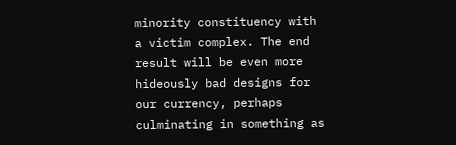minority constituency with a victim complex. The end result will be even more hideously bad designs for our currency, perhaps culminating in something as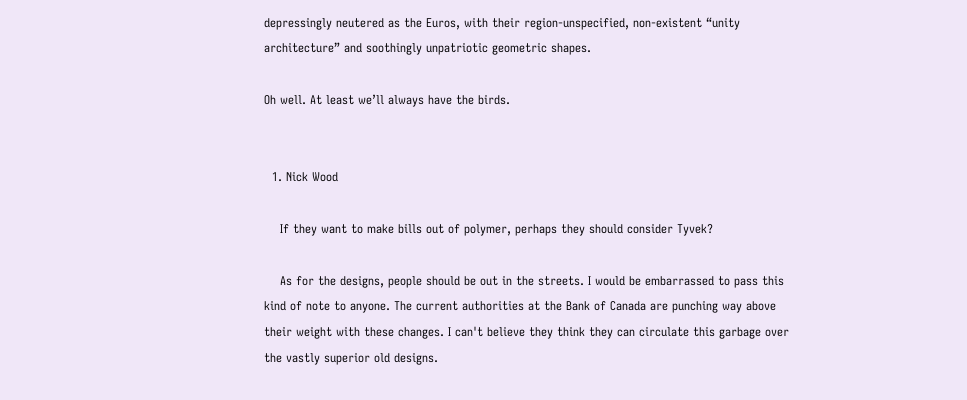depressingly neutered as the Euros, with their region-unspecified, non-existent “unity architecture” and soothingly unpatriotic geometric shapes.

Oh well. At least we’ll always have the birds.


  1. Nick Wood

    If they want to make bills out of polymer, perhaps they should consider Tyvek?

    As for the designs, people should be out in the streets. I would be embarrassed to pass this kind of note to anyone. The current authorities at the Bank of Canada are punching way above their weight with these changes. I can't believe they think they can circulate this garbage over the vastly superior old designs.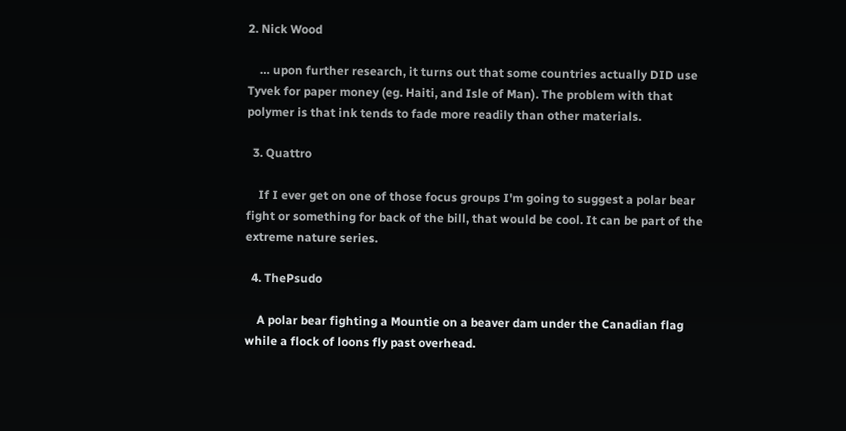2. Nick Wood

    … upon further research, it turns out that some countries actually DID use Tyvek for paper money (eg. Haiti, and Isle of Man). The problem with that polymer is that ink tends to fade more readily than other materials.

  3. Quattro

    If I ever get on one of those focus groups I'm going to suggest a polar bear fight or something for back of the bill, that would be cool. It can be part of the extreme nature series.

  4. ThePsudo

    A polar bear fighting a Mountie on a beaver dam under the Canadian flag while a flock of loons fly past overhead.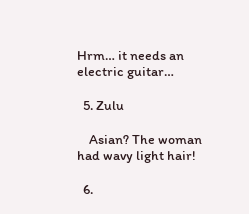Hrm… it needs an electric guitar…

  5. Zulu

    Asian? The woman had wavy light hair!

  6.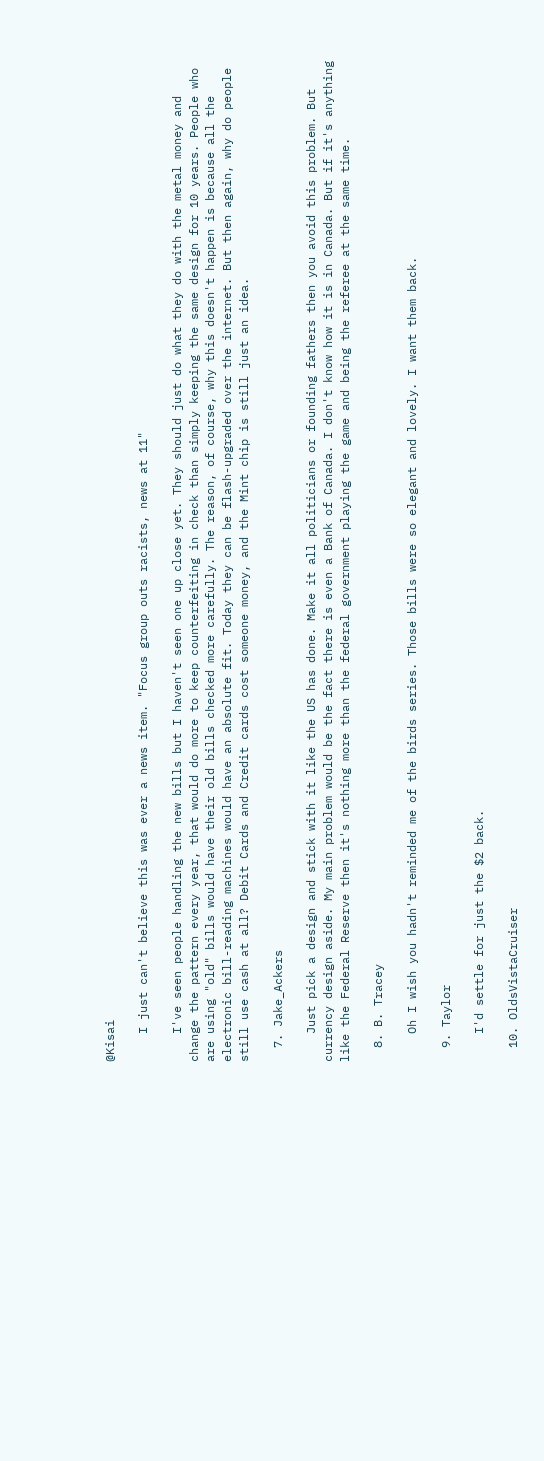@Kisai

    I just can't believe this was ever a news item. "Focus group outs racists, news at 11"

    I've seen people handling the new bills but I haven't seen one up close yet. They should just do what they do with the metal money and change the pattern every year, that would do more to keep counterfeiting in check than simply keeping the same design for 10 years. People who are using "old" bills would have their old bills checked more carefully. The reason, of course, why this doesn't happen is because all the electronic bill-reading machines would have an absolute fit. Today they can be flash-upgraded over the internet. But then again, why do people still use cash at all? Debit Cards and Credit cards cost someone money, and the Mint chip is still just an idea.

  7. Jake_Ackers

    Just pick a design and stick with it like the US has done. Make it all politicians or founding fathers then you avoid this problem. But currency design aside. My main problem would be the fact there is even a Bank of Canada. I don't know how it is in Canada. But if it's anything like the Federal Reserve then it's nothing more than the federal government playing the game and being the referee at the same time.

  8. B. Tracey

    Oh I wish you hadn't reminded me of the birds series. Those bills were so elegant and lovely. I want them back.

  9. Taylor

    I'd settle for just the $2 back.

  10. OldsVistaCruiser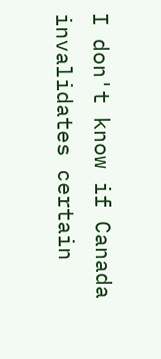I don't know if Canada invalidates certain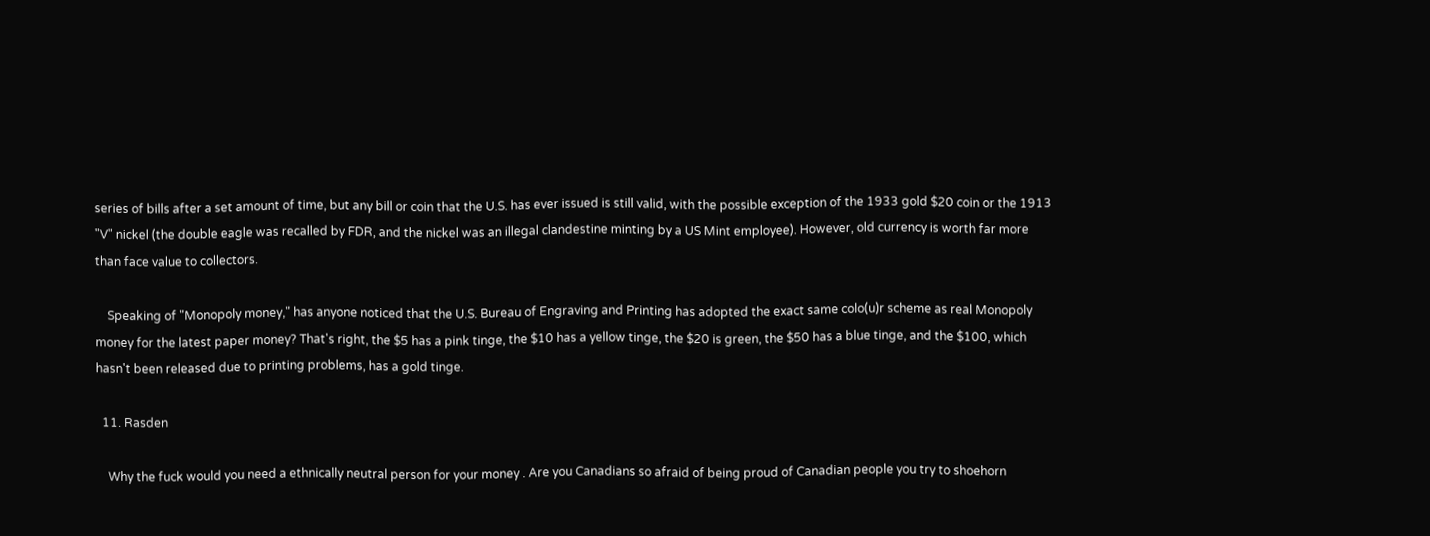series of bills after a set amount of time, but any bill or coin that the U.S. has ever issued is still valid, with the possible exception of the 1933 gold $20 coin or the 1913 "V" nickel (the double eagle was recalled by FDR, and the nickel was an illegal clandestine minting by a US Mint employee). However, old currency is worth far more than face value to collectors.

    Speaking of "Monopoly money," has anyone noticed that the U.S. Bureau of Engraving and Printing has adopted the exact same colo(u)r scheme as real Monopoly money for the latest paper money? That's right, the $5 has a pink tinge, the $10 has a yellow tinge, the $20 is green, the $50 has a blue tinge, and the $100, which hasn't been released due to printing problems, has a gold tinge.

  11. Rasden

    Why the fuck would you need a ethnically neutral person for your money . Are you Canadians so afraid of being proud of Canadian people you try to shoehorn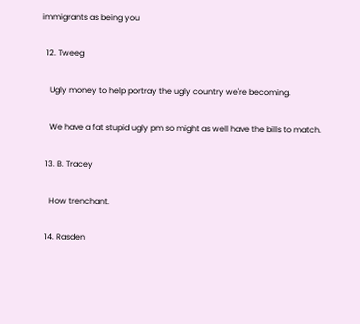immigrants as being you

  12. Tweeg

    Ugly money to help portray the ugly country we're becoming.

    We have a fat stupid ugly pm so might as well have the bills to match.

  13. B. Tracey

    How trenchant.

  14. Rasden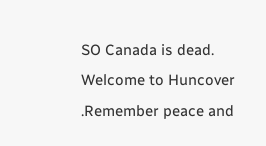SO Canada is dead. Welcome to Huncover .Remember peace and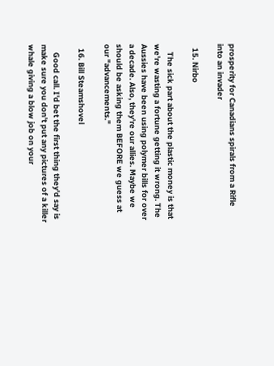prosperity for Canadians spirals from a Rifle into an invader

  15. Nirbo

    The sick part about the plastic money is that we're wasting a fortune getting it wrong. The Aussies have been using polymer bills for over a decade. Also, they're our allies. Maybe we should be asking them BEFORE we guess at our "advancements."

  16. Bill Steamshovel

    Good call. I'd bet the first thing they'd say is make sure you don't put any pictures of a killer whale giving a blow job on your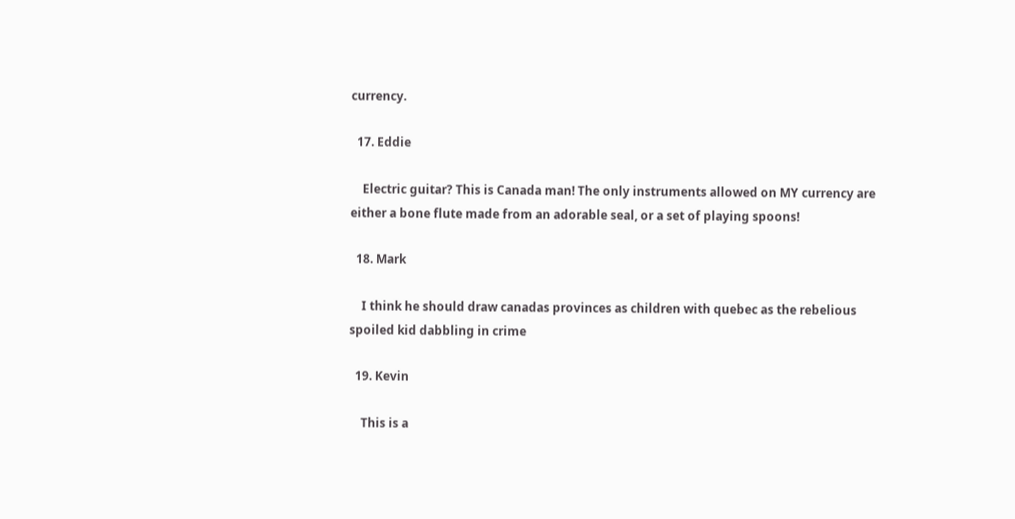currency.

  17. Eddie

    Electric guitar? This is Canada man! The only instruments allowed on MY currency are either a bone flute made from an adorable seal, or a set of playing spoons!

  18. Mark

    I think he should draw canadas provinces as children with quebec as the rebelious spoiled kid dabbling in crime

  19. Kevin

    This is a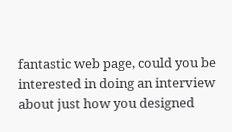fantastic web page, could you be interested in doing an interview about just how you designed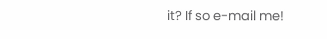it? If so e-mail me!